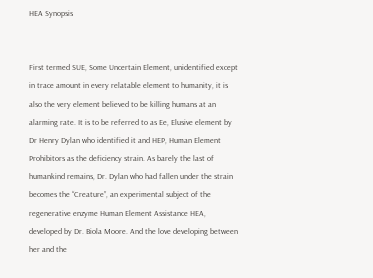HEA Synopsis


First termed SUE, Some Uncertain Element, unidentified except in trace amount in every relatable element to humanity, it is also the very element believed to be killing humans at an alarming rate. It is to be referred to as Ee, Elusive element by Dr Henry Dylan who identified it and HEP, Human Element Prohibitors as the deficiency strain. As barely the last of humankind remains, Dr. Dylan who had fallen under the strain becomes the “Creature”, an experimental subject of the regenerative enzyme Human Element Assistance HEA, developed by Dr. Biola Moore. And the love developing between her and the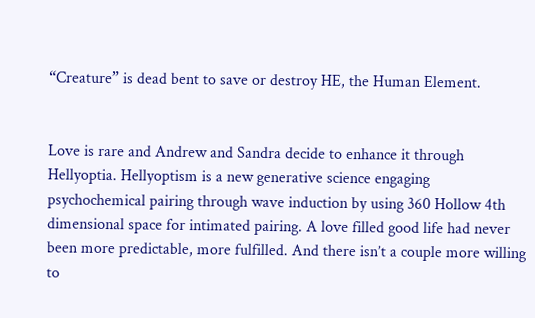“Creature” is dead bent to save or destroy HE, the Human Element.


Love is rare and Andrew and Sandra decide to enhance it through Hellyoptia. Hellyoptism is a new generative science engaging psychochemical pairing through wave induction by using 360 Hollow 4th dimensional space for intimated pairing. A love filled good life had never been more predictable, more fulfilled. And there isn’t a couple more willing to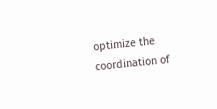optimize the coordination of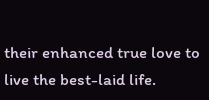their enhanced true love to live the best-laid life.